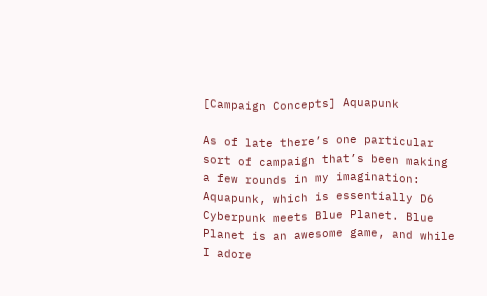[Campaign Concepts] Aquapunk

As of late there’s one particular sort of campaign that’s been making a few rounds in my imagination: Aquapunk, which is essentially D6 Cyberpunk meets Blue Planet. Blue Planet is an awesome game, and while I adore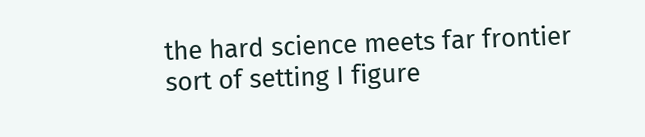the hard science meets far frontier sort of setting I figure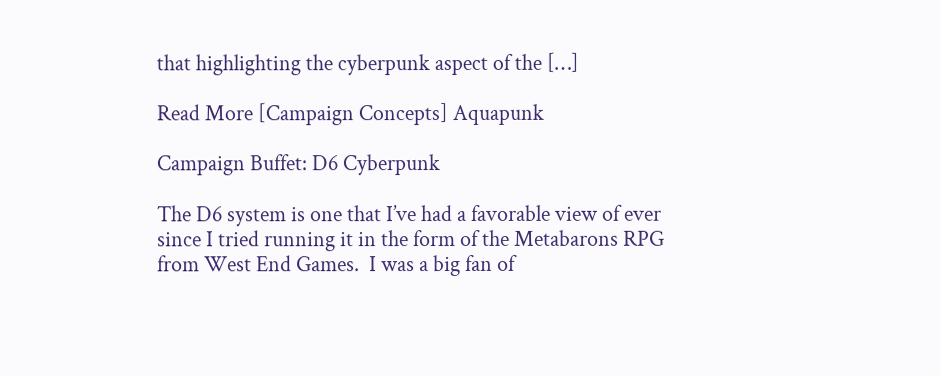that highlighting the cyberpunk aspect of the […]

Read More [Campaign Concepts] Aquapunk

Campaign Buffet: D6 Cyberpunk

The D6 system is one that I’ve had a favorable view of ever since I tried running it in the form of the Metabarons RPG from West End Games.  I was a big fan of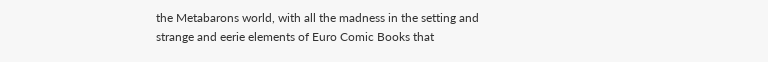the Metabarons world, with all the madness in the setting and strange and eerie elements of Euro Comic Books that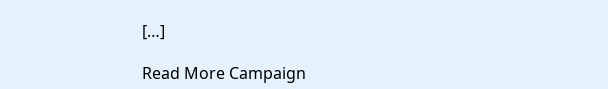[…]

Read More Campaign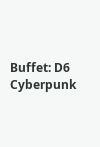Buffet: D6 Cyberpunk